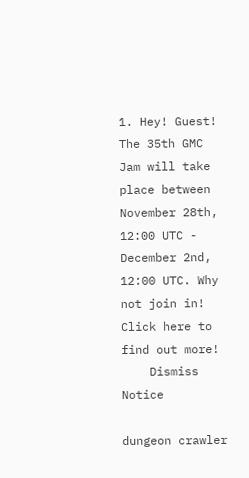1. Hey! Guest! The 35th GMC Jam will take place between November 28th, 12:00 UTC - December 2nd, 12:00 UTC. Why not join in! Click here to find out more!
    Dismiss Notice

dungeon crawler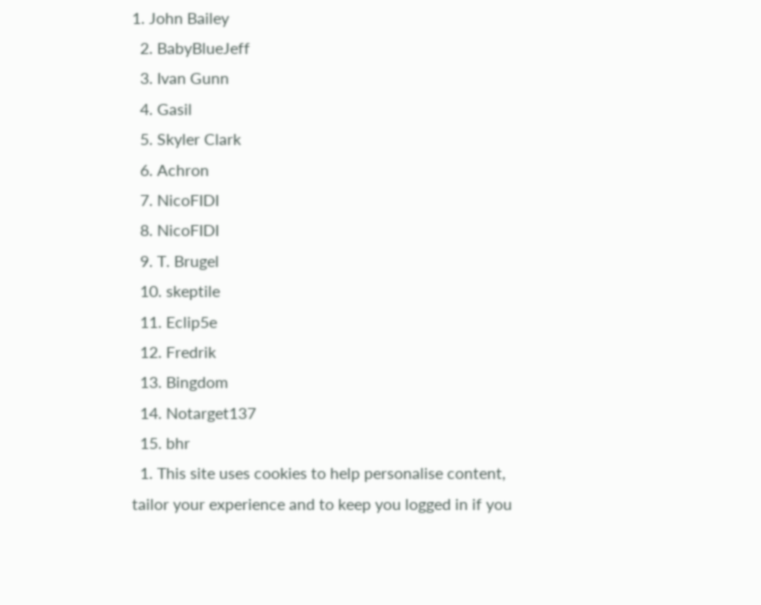1. John Bailey
  2. BabyBlueJeff
  3. Ivan Gunn
  4. Gasil
  5. Skyler Clark
  6. Achron
  7. NicoFIDI
  8. NicoFIDI
  9. T. Brugel
  10. skeptile
  11. Eclip5e
  12. Fredrik
  13. Bingdom
  14. Notarget137
  15. bhr
  1. This site uses cookies to help personalise content, tailor your experience and to keep you logged in if you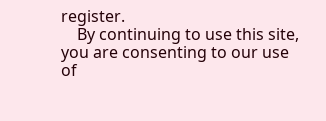register.
    By continuing to use this site, you are consenting to our use of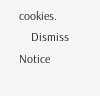cookies.
    Dismiss Notice